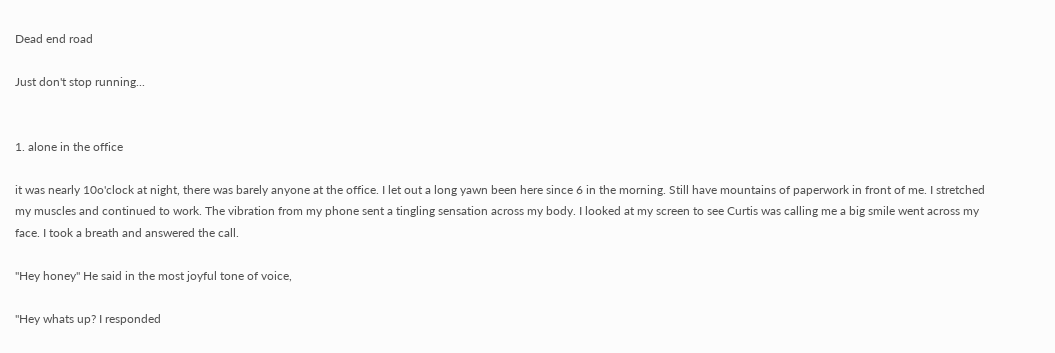Dead end road

Just don't stop running...


1. alone in the office

it was nearly 10o'clock at night, there was barely anyone at the office. I let out a long yawn been here since 6 in the morning. Still have mountains of paperwork in front of me. I stretched my muscles and continued to work. The vibration from my phone sent a tingling sensation across my body. I looked at my screen to see Curtis was calling me a big smile went across my face. I took a breath and answered the call.

''Hey honey'' He said in the most joyful tone of voice,

''Hey whats up? I responded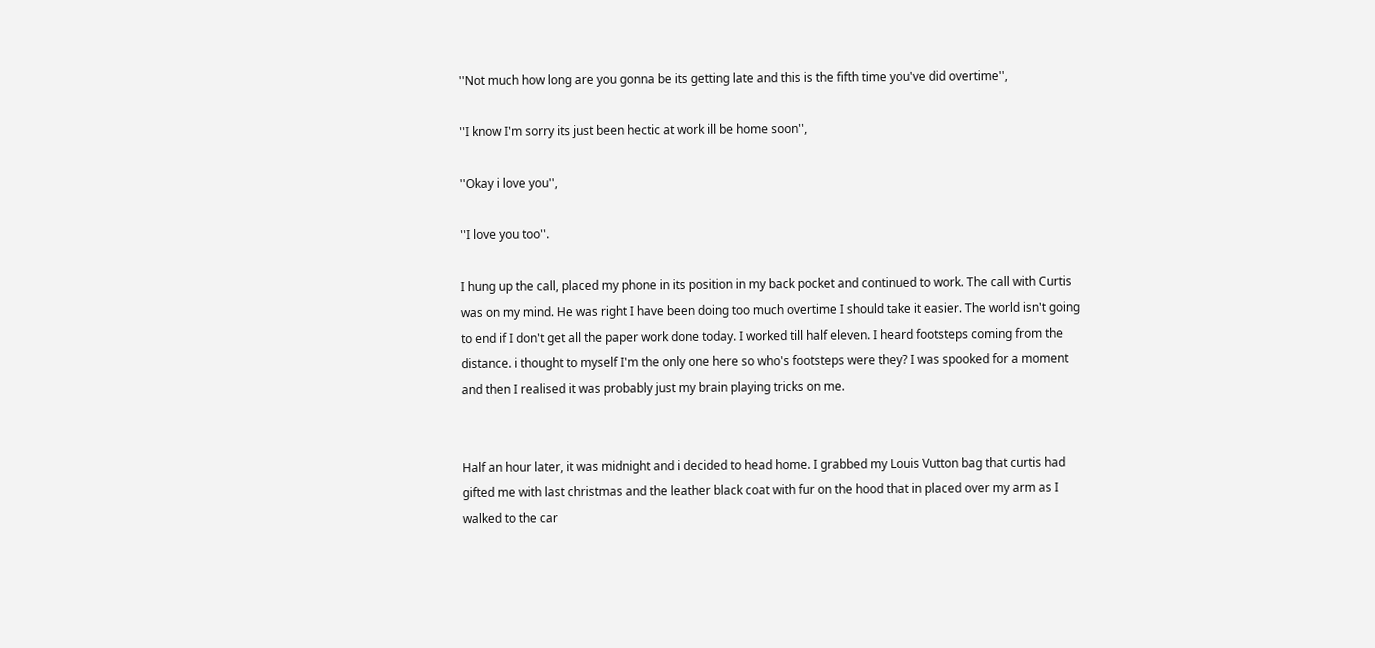''Not much how long are you gonna be its getting late and this is the fifth time you've did overtime'',

''I know I'm sorry its just been hectic at work ill be home soon'',

''Okay i love you'',

''I love you too''.

I hung up the call, placed my phone in its position in my back pocket and continued to work. The call with Curtis was on my mind. He was right I have been doing too much overtime I should take it easier. The world isn't going to end if I don't get all the paper work done today. I worked till half eleven. I heard footsteps coming from the distance. i thought to myself I'm the only one here so who's footsteps were they? I was spooked for a moment and then I realised it was probably just my brain playing tricks on me.


Half an hour later, it was midnight and i decided to head home. I grabbed my Louis Vutton bag that curtis had gifted me with last christmas and the leather black coat with fur on the hood that in placed over my arm as I walked to the car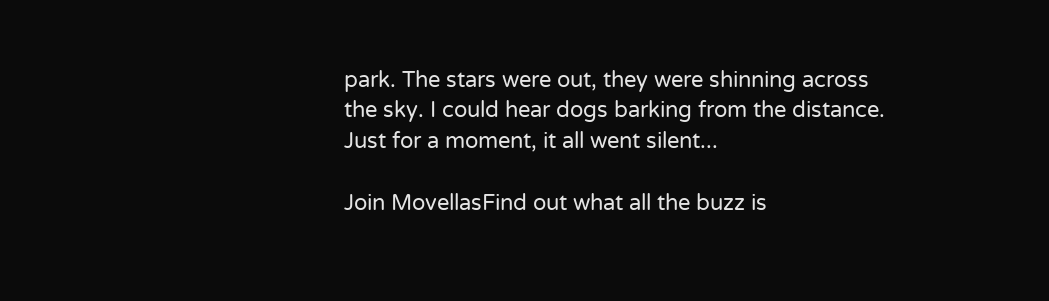park. The stars were out, they were shinning across the sky. I could hear dogs barking from the distance. Just for a moment, it all went silent...

Join MovellasFind out what all the buzz is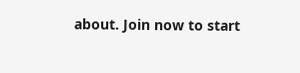about. Join now to start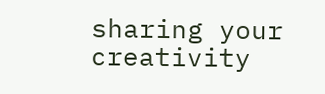sharing your creativity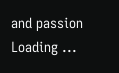and passion
Loading ...